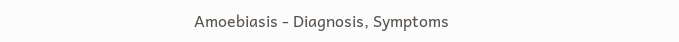Amoebiasis - Diagnosis, Symptoms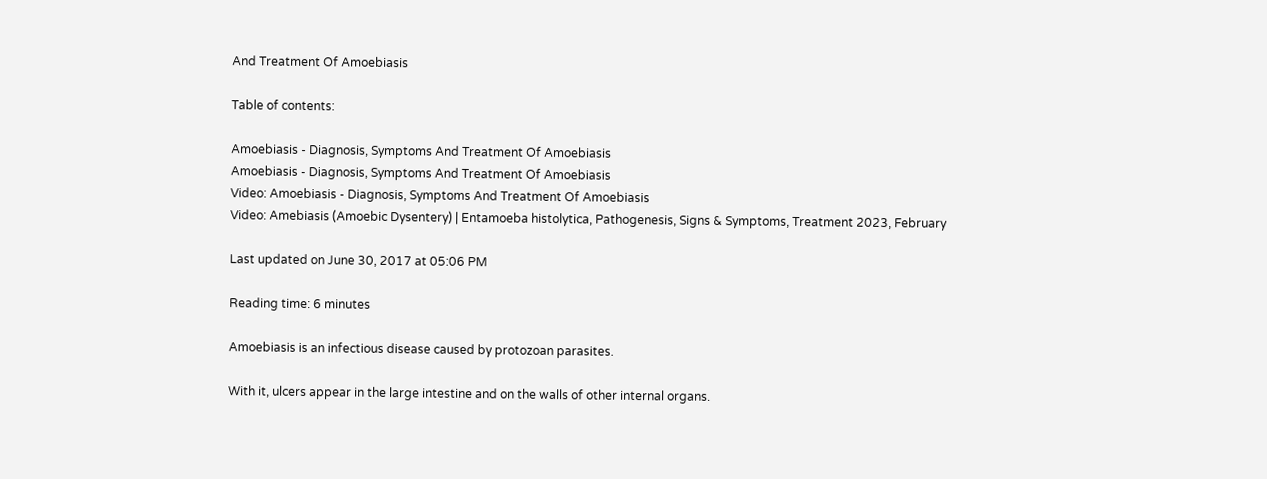And Treatment Of Amoebiasis

Table of contents:

Amoebiasis - Diagnosis, Symptoms And Treatment Of Amoebiasis
Amoebiasis - Diagnosis, Symptoms And Treatment Of Amoebiasis
Video: Amoebiasis - Diagnosis, Symptoms And Treatment Of Amoebiasis
Video: Amebiasis (Amoebic Dysentery) | Entamoeba histolytica, Pathogenesis, Signs & Symptoms, Treatment 2023, February

Last updated on June 30, 2017 at 05:06 PM

Reading time: 6 minutes

Amoebiasis is an infectious disease caused by protozoan parasites.

With it, ulcers appear in the large intestine and on the walls of other internal organs.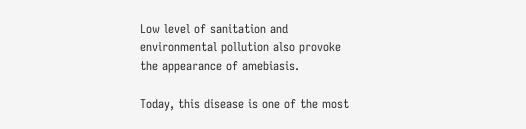Low level of sanitation and environmental pollution also provoke the appearance of amebiasis.

Today, this disease is one of the most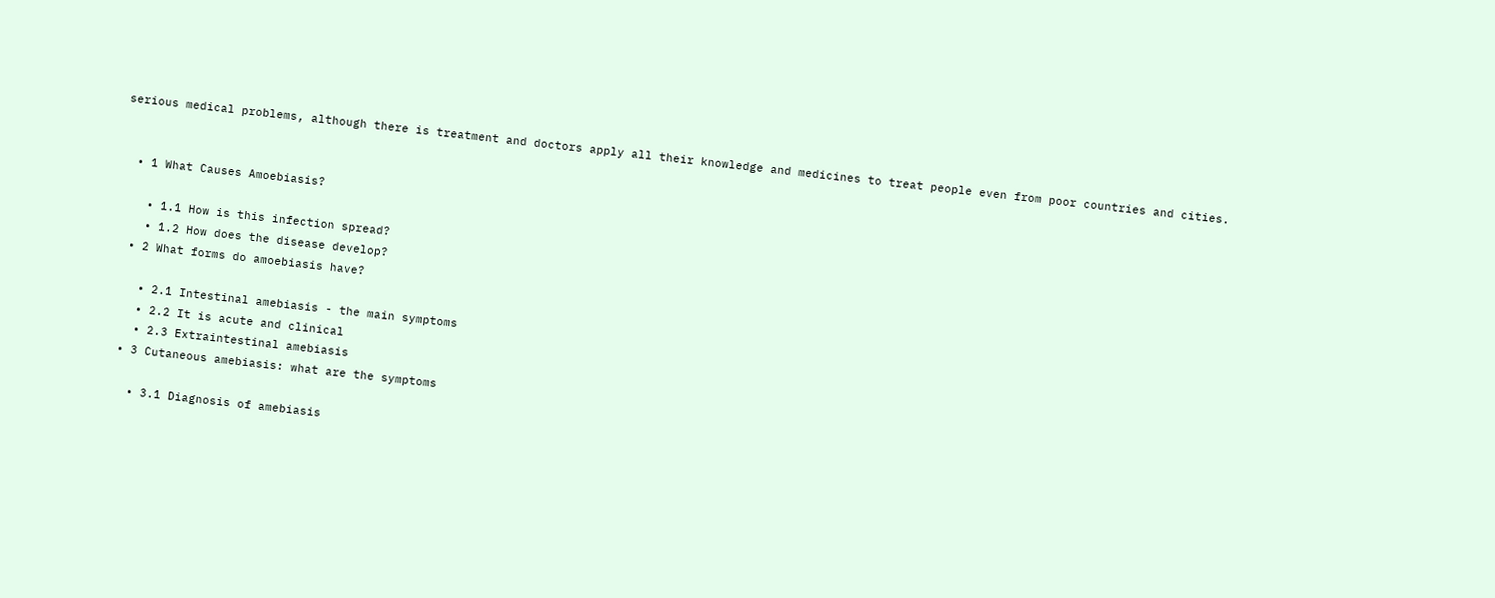serious medical problems, although there is treatment and doctors apply all their knowledge and medicines to treat people even from poor countries and cities.


  • 1 What Causes Amoebiasis?

    • 1.1 How is this infection spread?
    • 1.2 How does the disease develop?
  • 2 What forms do amoebiasis have?

    • 2.1 Intestinal amebiasis - the main symptoms
    • 2.2 It is acute and clinical
    • 2.3 Extraintestinal amebiasis
  • 3 Cutaneous amebiasis: what are the symptoms

    • 3.1 Diagnosis of amebiasis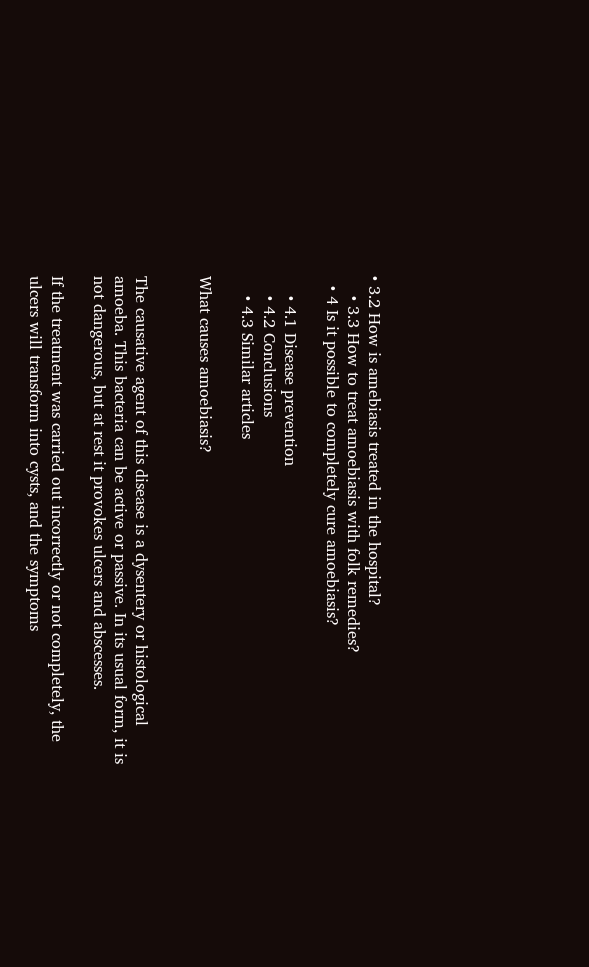• 3.2 How is amebiasis treated in the hospital?
    • 3.3 How to treat amoebiasis with folk remedies?
  • 4 Is it possible to completely cure amoebiasis?

    • 4.1 Disease prevention
    • 4.2 Conclusions
    • 4.3 Similar articles

What causes amoebiasis?


The causative agent of this disease is a dysentery or histological amoeba. This bacteria can be active or passive. In its usual form, it is not dangerous, but at rest it provokes ulcers and abscesses.

If the treatment was carried out incorrectly or not completely, the ulcers will transform into cysts, and the symptoms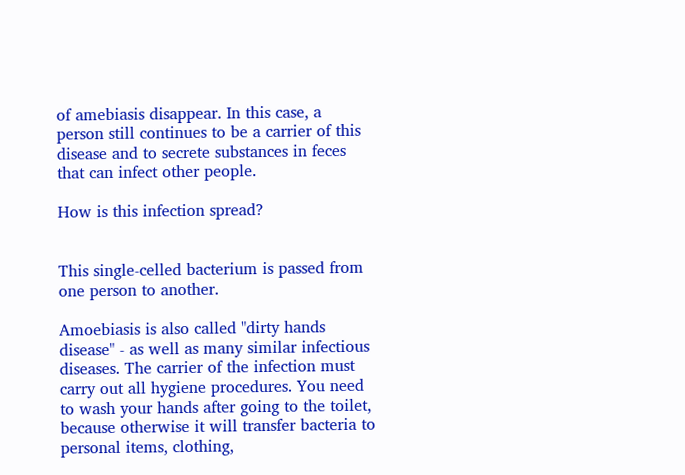of amebiasis disappear. In this case, a person still continues to be a carrier of this disease and to secrete substances in feces that can infect other people.

How is this infection spread?


This single-celled bacterium is passed from one person to another.

Amoebiasis is also called "dirty hands disease" - as well as many similar infectious diseases. The carrier of the infection must carry out all hygiene procedures. You need to wash your hands after going to the toilet, because otherwise it will transfer bacteria to personal items, clothing,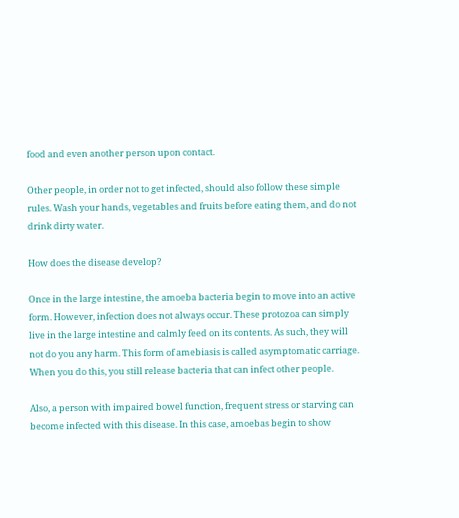food and even another person upon contact.

Other people, in order not to get infected, should also follow these simple rules. Wash your hands, vegetables and fruits before eating them, and do not drink dirty water.

How does the disease develop?

Once in the large intestine, the amoeba bacteria begin to move into an active form. However, infection does not always occur. These protozoa can simply live in the large intestine and calmly feed on its contents. As such, they will not do you any harm. This form of amebiasis is called asymptomatic carriage. When you do this, you still release bacteria that can infect other people.

Also, a person with impaired bowel function, frequent stress or starving can become infected with this disease. In this case, amoebas begin to show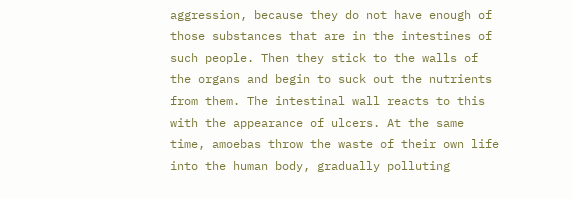aggression, because they do not have enough of those substances that are in the intestines of such people. Then they stick to the walls of the organs and begin to suck out the nutrients from them. The intestinal wall reacts to this with the appearance of ulcers. At the same time, amoebas throw the waste of their own life into the human body, gradually polluting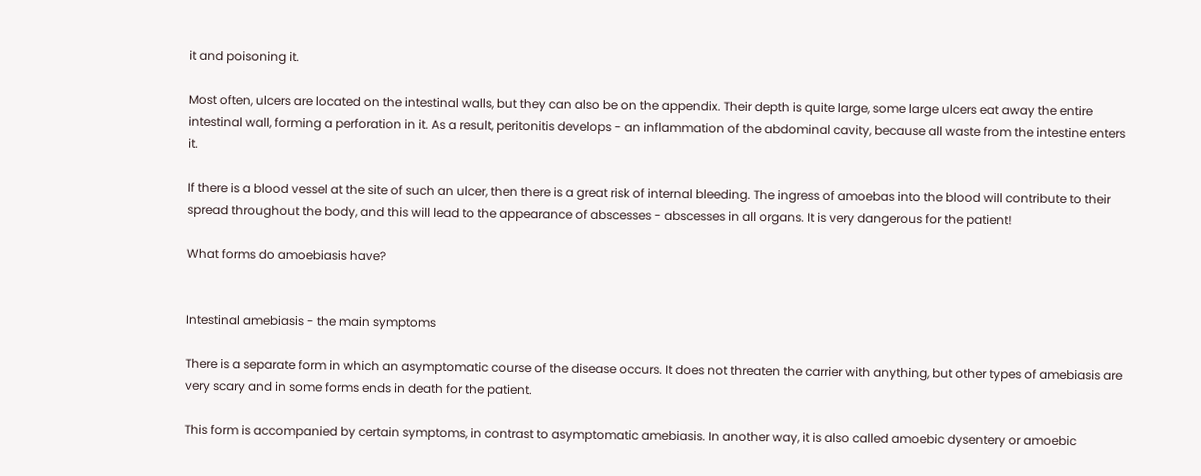it and poisoning it.

Most often, ulcers are located on the intestinal walls, but they can also be on the appendix. Their depth is quite large, some large ulcers eat away the entire intestinal wall, forming a perforation in it. As a result, peritonitis develops - an inflammation of the abdominal cavity, because all waste from the intestine enters it.

If there is a blood vessel at the site of such an ulcer, then there is a great risk of internal bleeding. The ingress of amoebas into the blood will contribute to their spread throughout the body, and this will lead to the appearance of abscesses - abscesses in all organs. It is very dangerous for the patient!

What forms do amoebiasis have?


Intestinal amebiasis - the main symptoms

There is a separate form in which an asymptomatic course of the disease occurs. It does not threaten the carrier with anything, but other types of amebiasis are very scary and in some forms ends in death for the patient.

This form is accompanied by certain symptoms, in contrast to asymptomatic amebiasis. In another way, it is also called amoebic dysentery or amoebic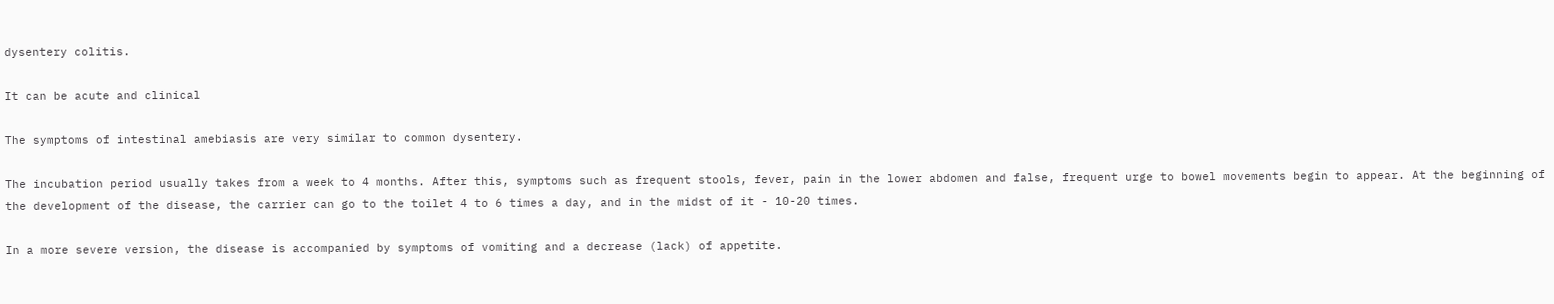dysentery colitis.

It can be acute and clinical

The symptoms of intestinal amebiasis are very similar to common dysentery.

The incubation period usually takes from a week to 4 months. After this, symptoms such as frequent stools, fever, pain in the lower abdomen and false, frequent urge to bowel movements begin to appear. At the beginning of the development of the disease, the carrier can go to the toilet 4 to 6 times a day, and in the midst of it - 10-20 times.

In a more severe version, the disease is accompanied by symptoms of vomiting and a decrease (lack) of appetite.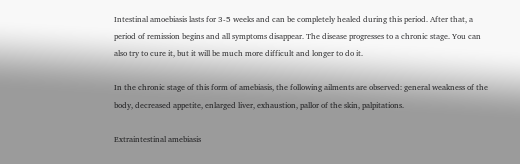Intestinal amoebiasis lasts for 3-5 weeks and can be completely healed during this period. After that, a period of remission begins and all symptoms disappear. The disease progresses to a chronic stage. You can also try to cure it, but it will be much more difficult and longer to do it.

In the chronic stage of this form of amebiasis, the following ailments are observed: general weakness of the body, decreased appetite, enlarged liver, exhaustion, pallor of the skin, palpitations.

Extraintestinal amebiasis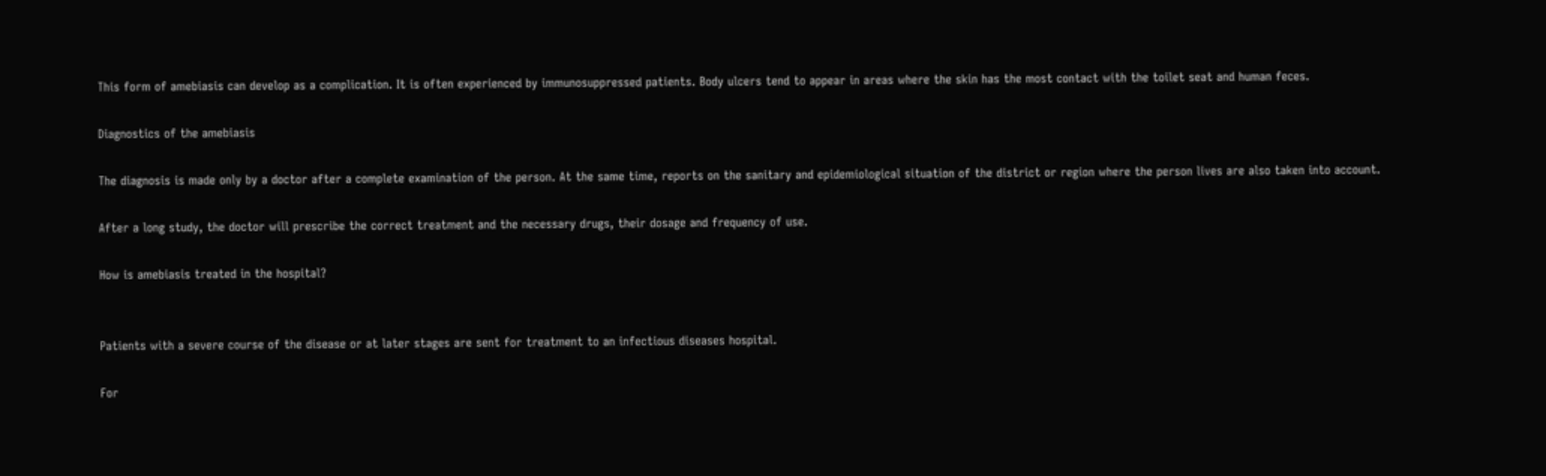This form of amebiasis can develop as a complication. It is often experienced by immunosuppressed patients. Body ulcers tend to appear in areas where the skin has the most contact with the toilet seat and human feces.

Diagnostics of the amebiasis

The diagnosis is made only by a doctor after a complete examination of the person. At the same time, reports on the sanitary and epidemiological situation of the district or region where the person lives are also taken into account.

After a long study, the doctor will prescribe the correct treatment and the necessary drugs, their dosage and frequency of use.

How is amebiasis treated in the hospital?


Patients with a severe course of the disease or at later stages are sent for treatment to an infectious diseases hospital.

For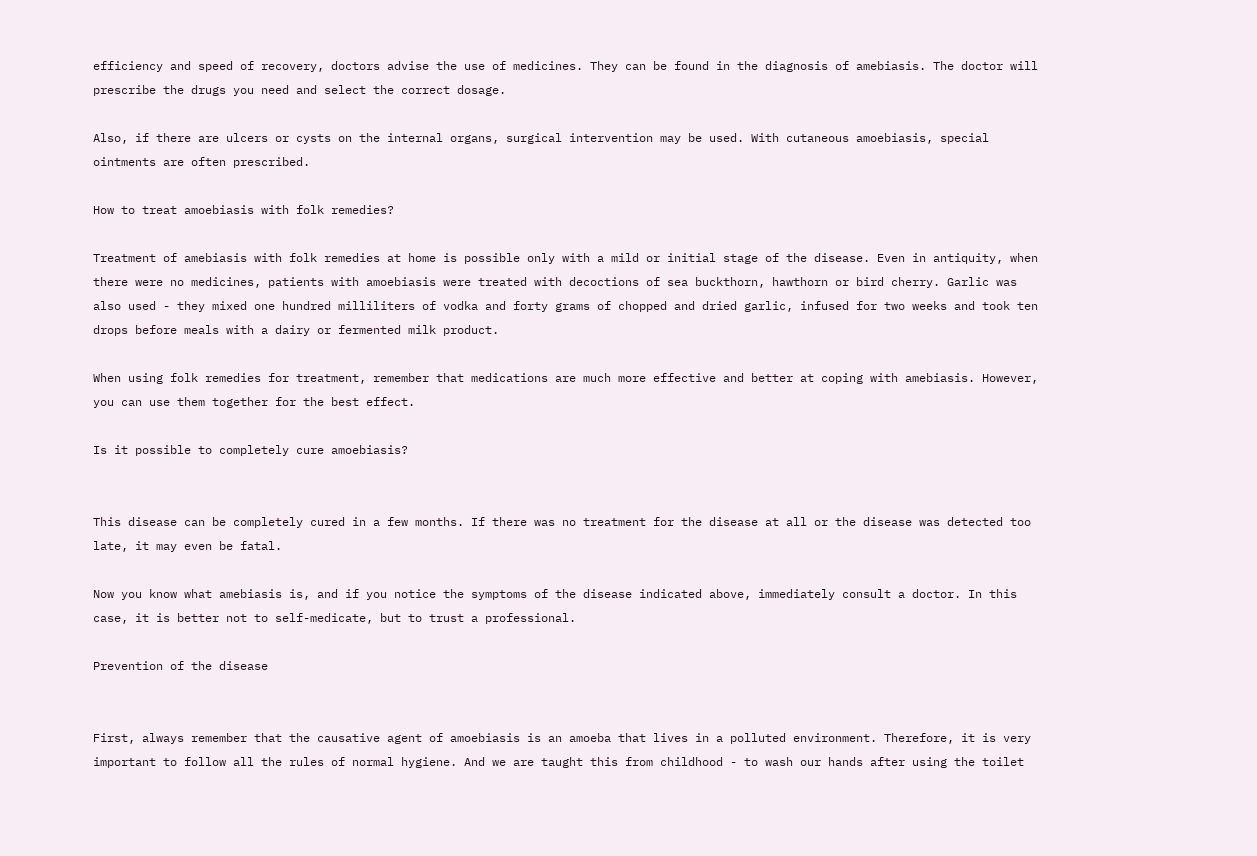efficiency and speed of recovery, doctors advise the use of medicines. They can be found in the diagnosis of amebiasis. The doctor will prescribe the drugs you need and select the correct dosage.

Also, if there are ulcers or cysts on the internal organs, surgical intervention may be used. With cutaneous amoebiasis, special ointments are often prescribed.

How to treat amoebiasis with folk remedies?

Treatment of amebiasis with folk remedies at home is possible only with a mild or initial stage of the disease. Even in antiquity, when there were no medicines, patients with amoebiasis were treated with decoctions of sea buckthorn, hawthorn or bird cherry. Garlic was also used - they mixed one hundred milliliters of vodka and forty grams of chopped and dried garlic, infused for two weeks and took ten drops before meals with a dairy or fermented milk product.

When using folk remedies for treatment, remember that medications are much more effective and better at coping with amebiasis. However, you can use them together for the best effect.

Is it possible to completely cure amoebiasis?


This disease can be completely cured in a few months. If there was no treatment for the disease at all or the disease was detected too late, it may even be fatal.

Now you know what amebiasis is, and if you notice the symptoms of the disease indicated above, immediately consult a doctor. In this case, it is better not to self-medicate, but to trust a professional.

Prevention of the disease


First, always remember that the causative agent of amoebiasis is an amoeba that lives in a polluted environment. Therefore, it is very important to follow all the rules of normal hygiene. And we are taught this from childhood - to wash our hands after using the toilet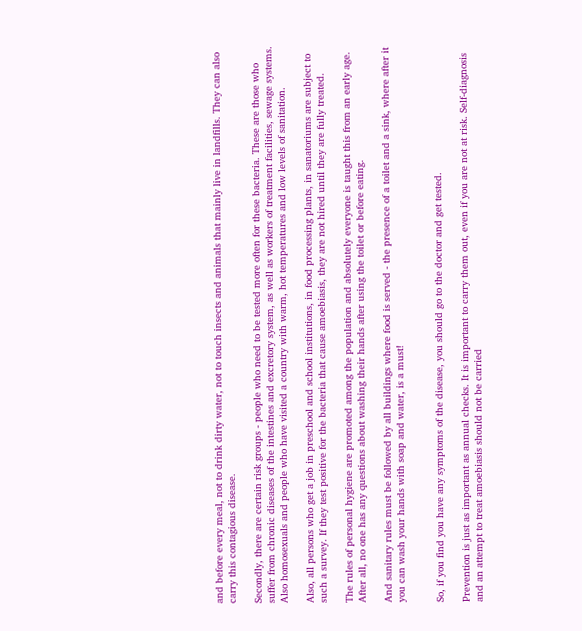and before every meal, not to drink dirty water, not to touch insects and animals that mainly live in landfills. They can also carry this contagious disease.

Secondly, there are certain risk groups - people who need to be tested more often for these bacteria. These are those who suffer from chronic diseases of the intestines and excretory system, as well as workers of treatment facilities, sewage systems. Also homosexuals and people who have visited a country with warm, hot temperatures and low levels of sanitation.

Also, all persons who get a job in preschool and school institutions, in food processing plants, in sanatoriums are subject to such a survey. If they test positive for the bacteria that cause amoebiasis, they are not hired until they are fully treated.

The rules of personal hygiene are promoted among the population and absolutely everyone is taught this from an early age. After all, no one has any questions about washing their hands after using the toilet or before eating.

And sanitary rules must be followed by all buildings where food is served - the presence of a toilet and a sink, where after it you can wash your hands with soap and water, is a must!


So, if you find you have any symptoms of the disease, you should go to the doctor and get tested.

Prevention is just as important as annual checks. It is important to carry them out, even if you are not at risk. Self-diagnosis and an attempt to treat amoebiasis should not be carried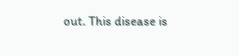out. This disease is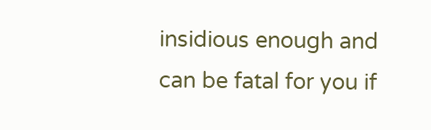insidious enough and can be fatal for you if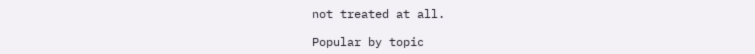not treated at all.

Popular by topic